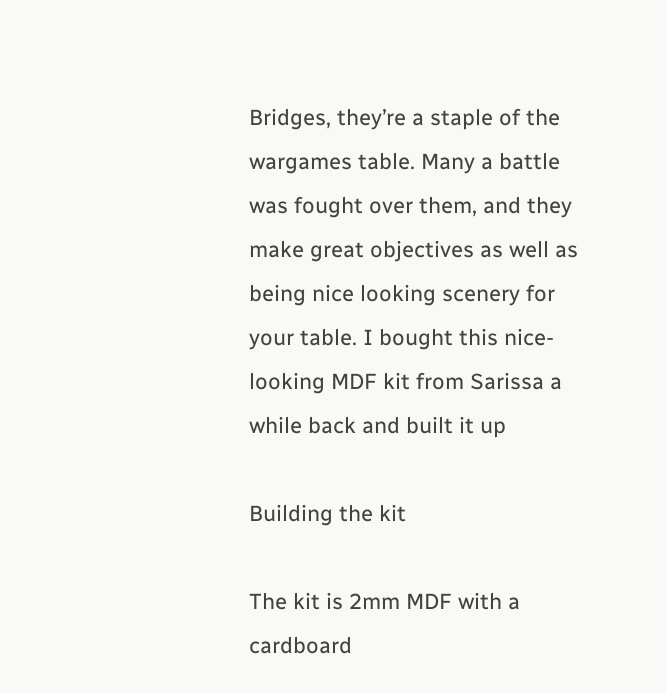Bridges, they’re a staple of the wargames table. Many a battle was fought over them, and they make great objectives as well as being nice looking scenery for your table. I bought this nice-looking MDF kit from Sarissa a while back and built it up

Building the kit

The kit is 2mm MDF with a cardboard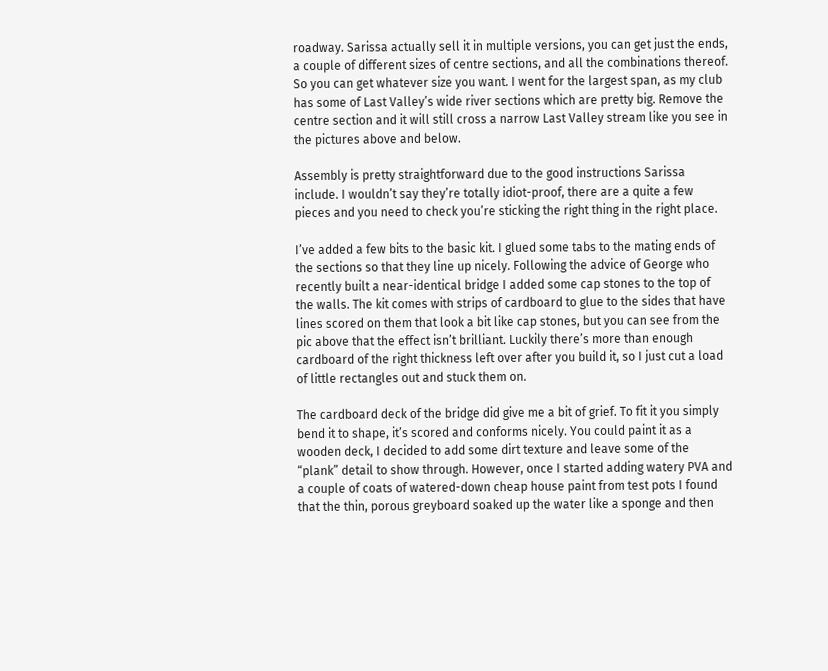roadway. Sarissa actually sell it in multiple versions, you can get just the ends, a couple of different sizes of centre sections, and all the combinations thereof. So you can get whatever size you want. I went for the largest span, as my club has some of Last Valley’s wide river sections which are pretty big. Remove the centre section and it will still cross a narrow Last Valley stream like you see in the pictures above and below.

Assembly is pretty straightforward due to the good instructions Sarissa include. I wouldn’t say they’re totally idiot-proof, there are a quite a few pieces and you need to check you’re sticking the right thing in the right place.

I’ve added a few bits to the basic kit. I glued some tabs to the mating ends of the sections so that they line up nicely. Following the advice of George who recently built a near-identical bridge I added some cap stones to the top of the walls. The kit comes with strips of cardboard to glue to the sides that have lines scored on them that look a bit like cap stones, but you can see from the pic above that the effect isn’t brilliant. Luckily there’s more than enough cardboard of the right thickness left over after you build it, so I just cut a load of little rectangles out and stuck them on.

The cardboard deck of the bridge did give me a bit of grief. To fit it you simply bend it to shape, it’s scored and conforms nicely. You could paint it as a wooden deck, I decided to add some dirt texture and leave some of the “plank” detail to show through. However, once I started adding watery PVA and a couple of coats of watered-down cheap house paint from test pots I found that the thin, porous greyboard soaked up the water like a sponge and then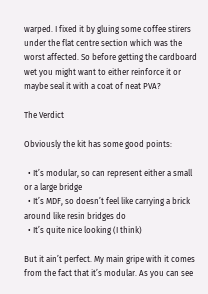warped. I fixed it by gluing some coffee stirers under the flat centre section which was the worst affected. So before getting the cardboard wet you might want to either reinforce it or maybe seal it with a coat of neat PVA?

The Verdict

Obviously the kit has some good points:

  • It’s modular, so can represent either a small or a large bridge
  • It’s MDF, so doesn’t feel like carrying a brick around like resin bridges do
  • It’s quite nice looking (I think)

But it ain’t perfect. My main gripe with it comes from the fact that it’s modular. As you can see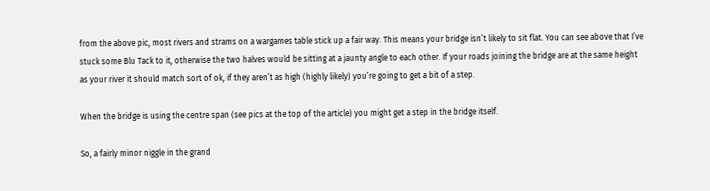from the above pic, most rivers and strams on a wargames table stick up a fair way. This means your bridge isn’t likely to sit flat. You can see above that I’ve stuck some Blu Tack to it, otherwise the two halves would be sitting at a jaunty angle to each other. If your roads joining the bridge are at the same height as your river it should match sort of ok, if they aren’t as high (highly likely) you’re going to get a bit of a step.

When the bridge is using the centre span (see pics at the top of the article) you might get a step in the bridge itself.

So, a fairly minor niggle in the grand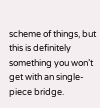scheme of things, but this is definitely something you won’t get with an single-piece bridge.